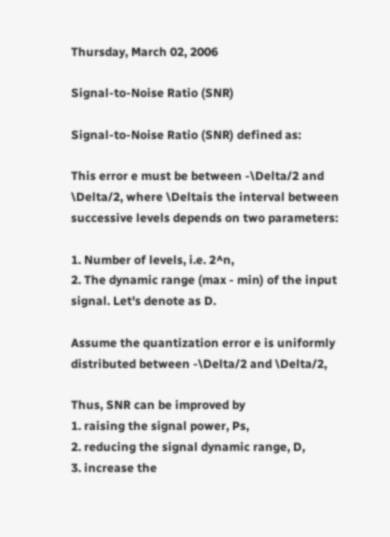Thursday, March 02, 2006

Signal-to-Noise Ratio (SNR)

Signal-to-Noise Ratio (SNR) defined as:

This error e must be between -\Delta/2 and \Delta/2, where \Deltais the interval between successive levels depends on two parameters:

1. Number of levels, i.e. 2^n,
2. The dynamic range (max - min) of the input signal. Let's denote as D.

Assume the quantization error e is uniformly distributed between -\Delta/2 and \Delta/2,

Thus, SNR can be improved by
1. raising the signal power, Ps,
2. reducing the signal dynamic range, D,
3. increase the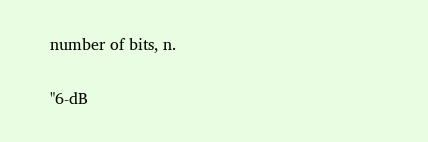number of bits, n.

"6-dB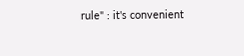rule" : it's convenient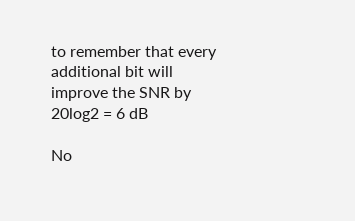to remember that every additional bit will improve the SNR by 20log2 = 6 dB

No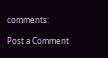comments:

Post a Comment